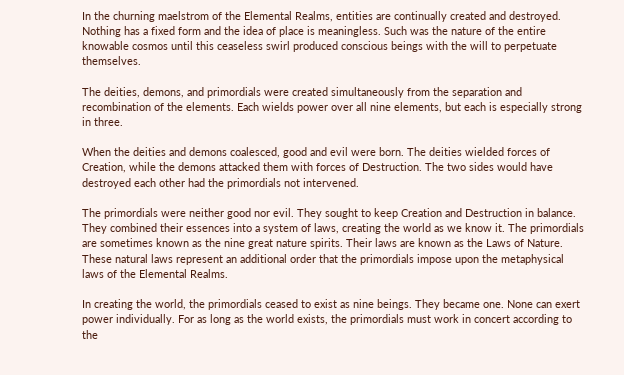In the churning maelstrom of the Elemental Realms, entities are continually created and destroyed. Nothing has a fixed form and the idea of place is meaningless. Such was the nature of the entire knowable cosmos until this ceaseless swirl produced conscious beings with the will to perpetuate themselves.

The deities, demons, and primordials were created simultaneously from the separation and recombination of the elements. Each wields power over all nine elements, but each is especially strong in three.

When the deities and demons coalesced, good and evil were born. The deities wielded forces of Creation, while the demons attacked them with forces of Destruction. The two sides would have destroyed each other had the primordials not intervened.

The primordials were neither good nor evil. They sought to keep Creation and Destruction in balance. They combined their essences into a system of laws, creating the world as we know it. The primordials are sometimes known as the nine great nature spirits. Their laws are known as the Laws of Nature. These natural laws represent an additional order that the primordials impose upon the metaphysical laws of the Elemental Realms.

In creating the world, the primordials ceased to exist as nine beings. They became one. None can exert power individually. For as long as the world exists, the primordials must work in concert according to the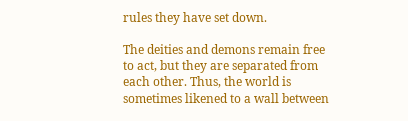rules they have set down.

The deities and demons remain free to act, but they are separated from each other. Thus, the world is sometimes likened to a wall between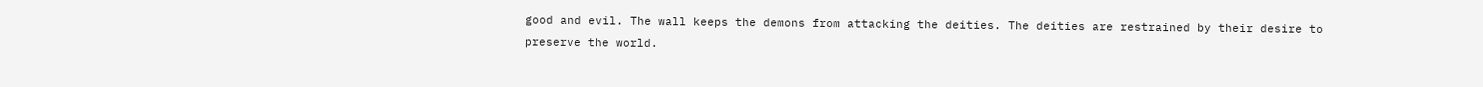good and evil. The wall keeps the demons from attacking the deities. The deities are restrained by their desire to preserve the world.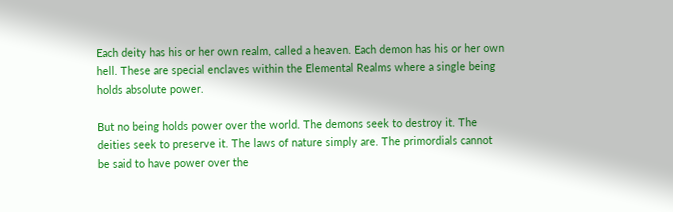Each deity has his or her own realm, called a heaven. Each demon has his or her own hell. These are special enclaves within the Elemental Realms where a single being holds absolute power.

But no being holds power over the world. The demons seek to destroy it. The deities seek to preserve it. The laws of nature simply are. The primordials cannot be said to have power over the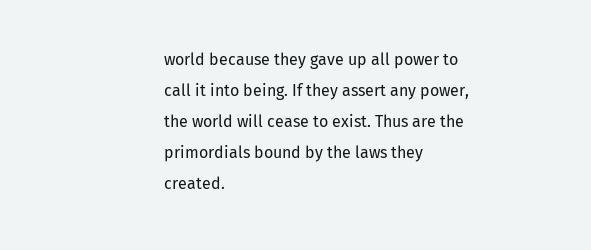world because they gave up all power to call it into being. If they assert any power, the world will cease to exist. Thus are the primordials bound by the laws they created.